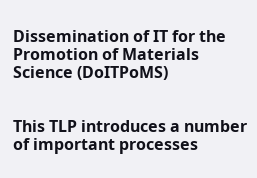Dissemination of IT for the Promotion of Materials Science (DoITPoMS)


This TLP introduces a number of important processes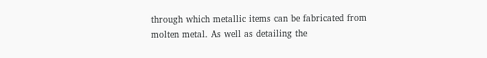through which metallic items can be fabricated from molten metal. As well as detailing the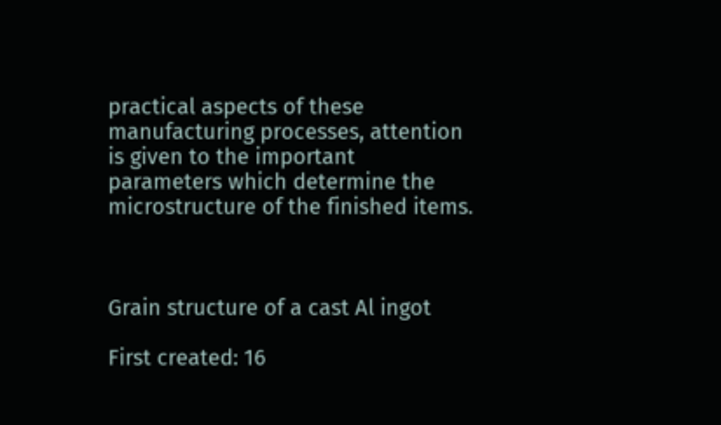practical aspects of these manufacturing processes, attention is given to the important parameters which determine the microstructure of the finished items.



Grain structure of a cast Al ingot

First created: 16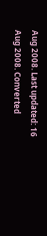Aug 2008. Last updated: 16 Aug 2008. Converted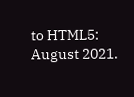to HTML5: August 2021.